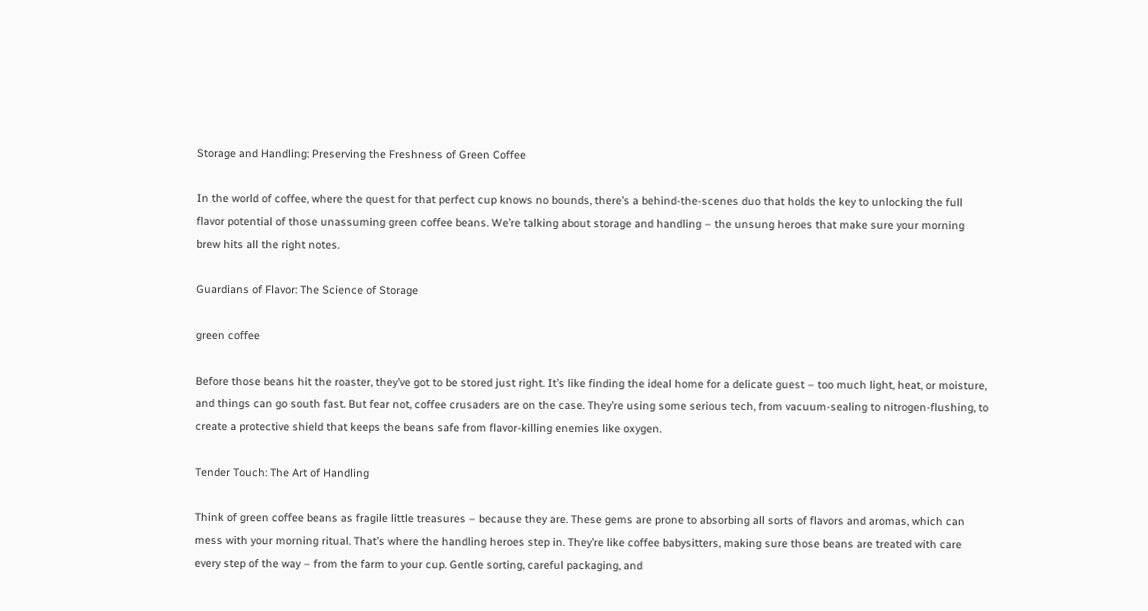Storage and Handling: Preserving the Freshness of Green Coffee

In the world of coffee, where the quest for that perfect cup knows no bounds, there’s a behind-the-scenes duo that holds the key to unlocking the full flavor potential of those unassuming green coffee beans. We’re talking about storage and handling – the unsung heroes that make sure your morning brew hits all the right notes.

Guardians of Flavor: The Science of Storage

green coffee

Before those beans hit the roaster, they’ve got to be stored just right. It’s like finding the ideal home for a delicate guest – too much light, heat, or moisture, and things can go south fast. But fear not, coffee crusaders are on the case. They’re using some serious tech, from vacuum-sealing to nitrogen-flushing, to create a protective shield that keeps the beans safe from flavor-killing enemies like oxygen.

Tender Touch: The Art of Handling

Think of green coffee beans as fragile little treasures – because they are. These gems are prone to absorbing all sorts of flavors and aromas, which can mess with your morning ritual. That’s where the handling heroes step in. They’re like coffee babysitters, making sure those beans are treated with care every step of the way – from the farm to your cup. Gentle sorting, careful packaging, and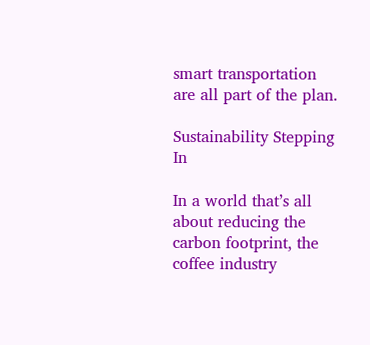smart transportation are all part of the plan.

Sustainability Stepping In

In a world that’s all about reducing the carbon footprint, the coffee industry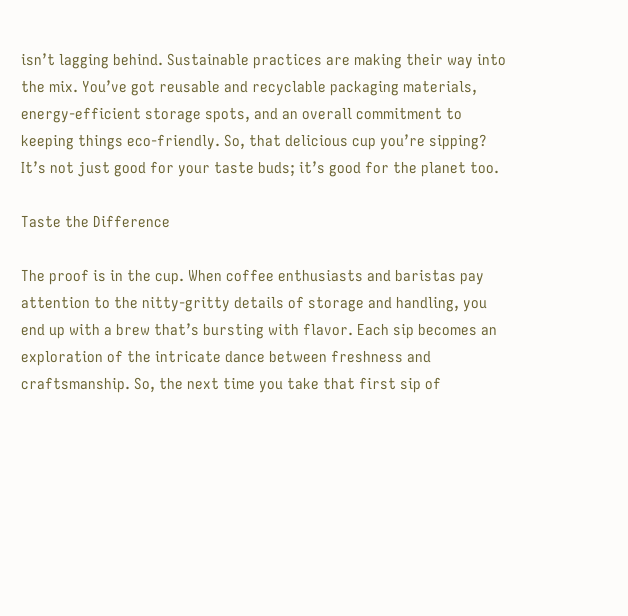isn’t lagging behind. Sustainable practices are making their way into the mix. You’ve got reusable and recyclable packaging materials, energy-efficient storage spots, and an overall commitment to keeping things eco-friendly. So, that delicious cup you’re sipping? It’s not just good for your taste buds; it’s good for the planet too.

Taste the Difference

The proof is in the cup. When coffee enthusiasts and baristas pay attention to the nitty-gritty details of storage and handling, you end up with a brew that’s bursting with flavor. Each sip becomes an exploration of the intricate dance between freshness and craftsmanship. So, the next time you take that first sip of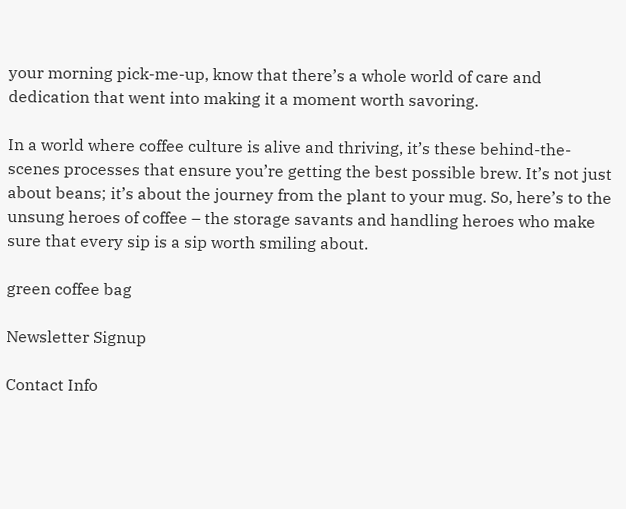your morning pick-me-up, know that there’s a whole world of care and dedication that went into making it a moment worth savoring.

In a world where coffee culture is alive and thriving, it’s these behind-the-scenes processes that ensure you’re getting the best possible brew. It’s not just about beans; it’s about the journey from the plant to your mug. So, here’s to the unsung heroes of coffee – the storage savants and handling heroes who make sure that every sip is a sip worth smiling about.

green coffee bag

Newsletter Signup

Contact Info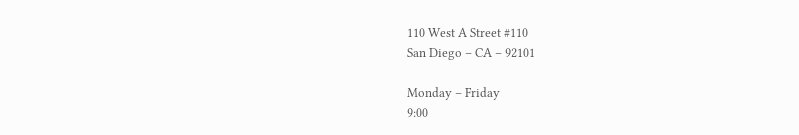110 West A Street #110
San Diego – CA – 92101

Monday – Friday
9:00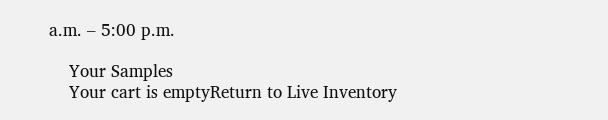a.m. – 5:00 p.m.

    Your Samples
    Your cart is emptyReturn to Live Inventory